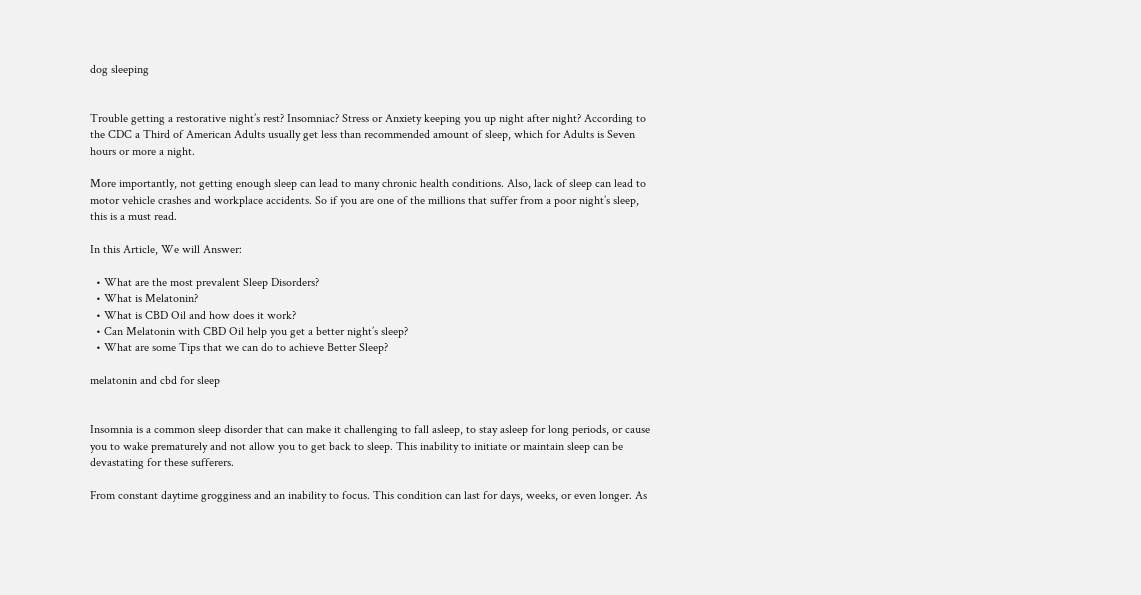dog sleeping


Trouble getting a restorative night’s rest? Insomniac? Stress or Anxiety keeping you up night after night? According to the CDC a Third of American Adults usually get less than recommended amount of sleep, which for Adults is Seven hours or more a night.

More importantly, not getting enough sleep can lead to many chronic health conditions. Also, lack of sleep can lead to motor vehicle crashes and workplace accidents. So if you are one of the millions that suffer from a poor night’s sleep, this is a must read.

In this Article, We will Answer:

  • What are the most prevalent Sleep Disorders?
  • What is Melatonin?
  • What is CBD Oil and how does it work?
  • Can Melatonin with CBD Oil help you get a better night’s sleep?
  • What are some Tips that we can do to achieve Better Sleep?

melatonin and cbd for sleep


Insomnia is a common sleep disorder that can make it challenging to fall asleep, to stay asleep for long periods, or cause you to wake prematurely and not allow you to get back to sleep. This inability to initiate or maintain sleep can be devastating for these sufferers.

From constant daytime grogginess and an inability to focus. This condition can last for days, weeks, or even longer. As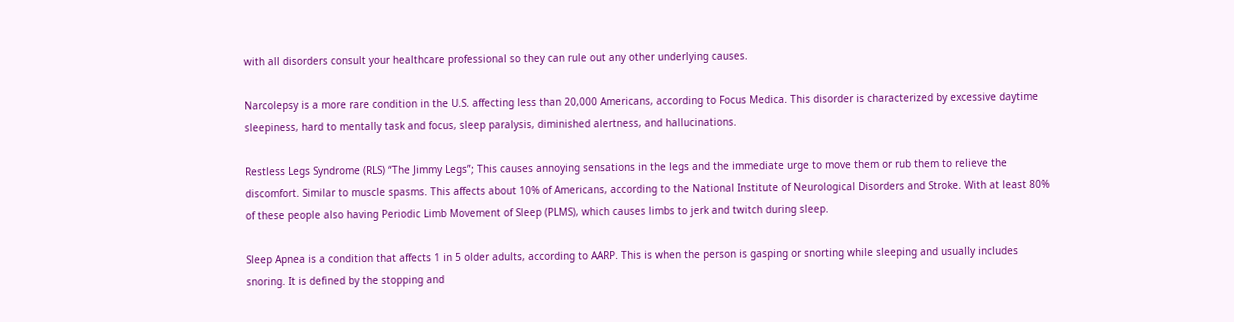with all disorders consult your healthcare professional so they can rule out any other underlying causes.

Narcolepsy is a more rare condition in the U.S. affecting less than 20,000 Americans, according to Focus Medica. This disorder is characterized by excessive daytime sleepiness, hard to mentally task and focus, sleep paralysis, diminished alertness, and hallucinations.

Restless Legs Syndrome (RLS) “The Jimmy Legs”; This causes annoying sensations in the legs and the immediate urge to move them or rub them to relieve the discomfort. Similar to muscle spasms. This affects about 10% of Americans, according to the National Institute of Neurological Disorders and Stroke. With at least 80% of these people also having Periodic Limb Movement of Sleep (PLMS), which causes limbs to jerk and twitch during sleep.

Sleep Apnea is a condition that affects 1 in 5 older adults, according to AARP. This is when the person is gasping or snorting while sleeping and usually includes snoring. It is defined by the stopping and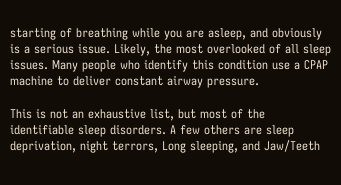starting of breathing while you are asleep, and obviously is a serious issue. Likely, the most overlooked of all sleep issues. Many people who identify this condition use a CPAP machine to deliver constant airway pressure.

This is not an exhaustive list, but most of the identifiable sleep disorders. A few others are sleep deprivation, night terrors, Long sleeping, and Jaw/Teeth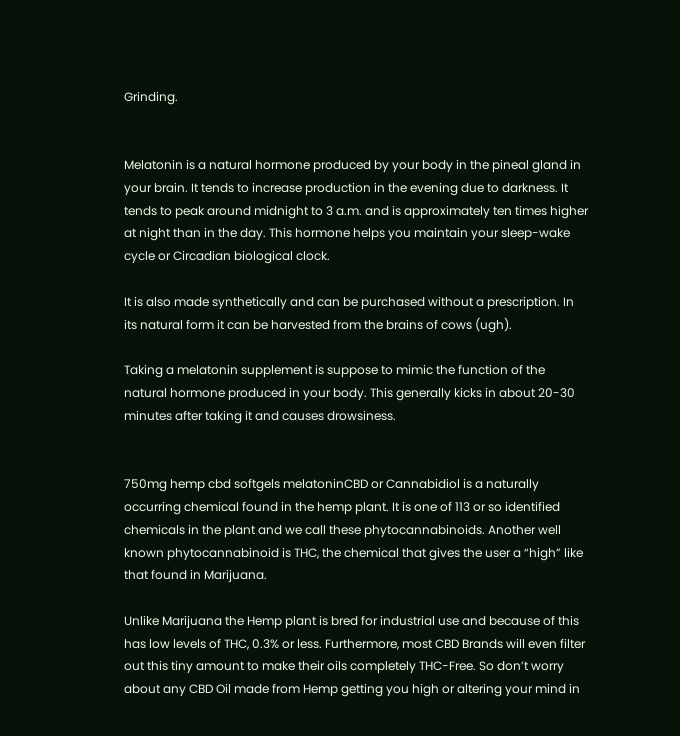Grinding.


Melatonin is a natural hormone produced by your body in the pineal gland in your brain. It tends to increase production in the evening due to darkness. It tends to peak around midnight to 3 a.m. and is approximately ten times higher at night than in the day. This hormone helps you maintain your sleep-wake cycle or Circadian biological clock.

It is also made synthetically and can be purchased without a prescription. In its natural form it can be harvested from the brains of cows (ugh).

Taking a melatonin supplement is suppose to mimic the function of the natural hormone produced in your body. This generally kicks in about 20-30 minutes after taking it and causes drowsiness.


750mg hemp cbd softgels melatoninCBD or Cannabidiol is a naturally occurring chemical found in the hemp plant. It is one of 113 or so identified chemicals in the plant and we call these phytocannabinoids. Another well known phytocannabinoid is THC, the chemical that gives the user a “high” like that found in Marijuana.

Unlike Marijuana the Hemp plant is bred for industrial use and because of this has low levels of THC, 0.3% or less. Furthermore, most CBD Brands will even filter out this tiny amount to make their oils completely THC-Free. So don’t worry about any CBD Oil made from Hemp getting you high or altering your mind in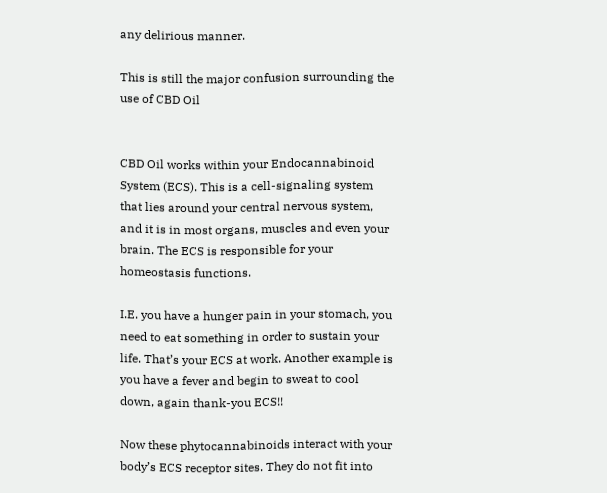any delirious manner.

This is still the major confusion surrounding the use of CBD Oil


CBD Oil works within your Endocannabinoid System (ECS). This is a cell-signaling system that lies around your central nervous system, and it is in most organs, muscles and even your brain. The ECS is responsible for your homeostasis functions.

I.E. you have a hunger pain in your stomach, you need to eat something in order to sustain your life. That’s your ECS at work. Another example is you have a fever and begin to sweat to cool down, again thank-you ECS!!

Now these phytocannabinoids interact with your body’s ECS receptor sites. They do not fit into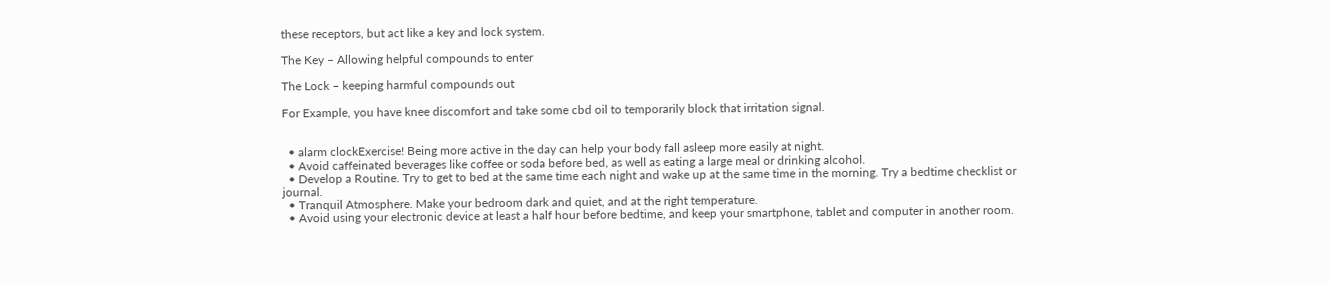these receptors, but act like a key and lock system.

The Key – Allowing helpful compounds to enter

The Lock – keeping harmful compounds out

For Example, you have knee discomfort and take some cbd oil to temporarily block that irritation signal.


  • alarm clockExercise! Being more active in the day can help your body fall asleep more easily at night.
  • Avoid caffeinated beverages like coffee or soda before bed, as well as eating a large meal or drinking alcohol.
  • Develop a Routine. Try to get to bed at the same time each night and wake up at the same time in the morning. Try a bedtime checklist or journal.
  • Tranquil Atmosphere. Make your bedroom dark and quiet, and at the right temperature.
  • Avoid using your electronic device at least a half hour before bedtime, and keep your smartphone, tablet and computer in another room.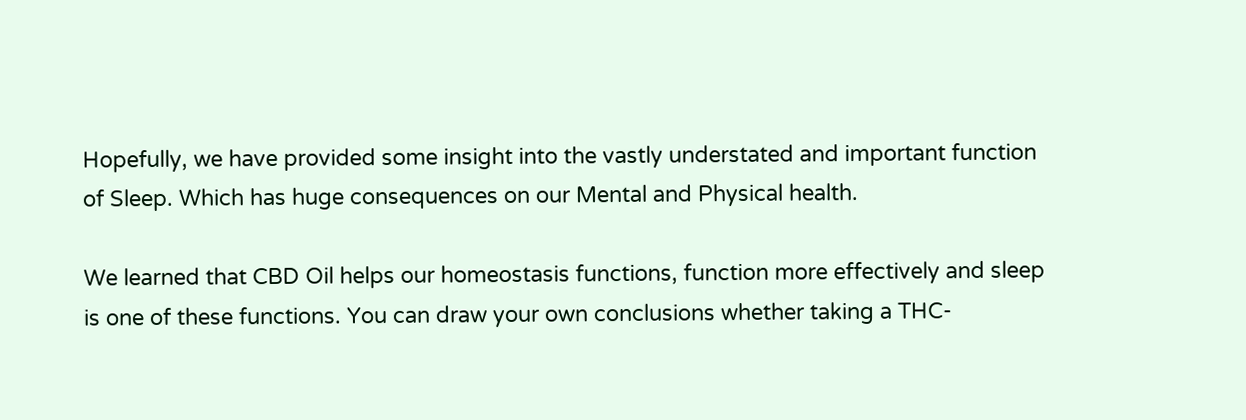Hopefully, we have provided some insight into the vastly understated and important function of Sleep. Which has huge consequences on our Mental and Physical health.

We learned that CBD Oil helps our homeostasis functions, function more effectively and sleep is one of these functions. You can draw your own conclusions whether taking a THC-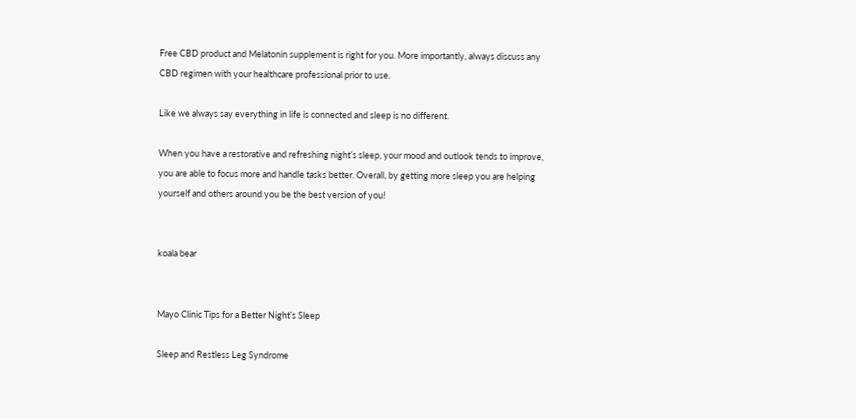Free CBD product and Melatonin supplement is right for you. More importantly, always discuss any CBD regimen with your healthcare professional prior to use.

Like we always say everything in life is connected and sleep is no different.

When you have a restorative and refreshing night’s sleep, your mood and outlook tends to improve, you are able to focus more and handle tasks better. Overall, by getting more sleep you are helping yourself and others around you be the best version of you!


koala bear


Mayo Clinic Tips for a Better Night’s Sleep

Sleep and Restless Leg Syndrome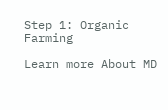Step 1: Organic Farming

Learn more About MD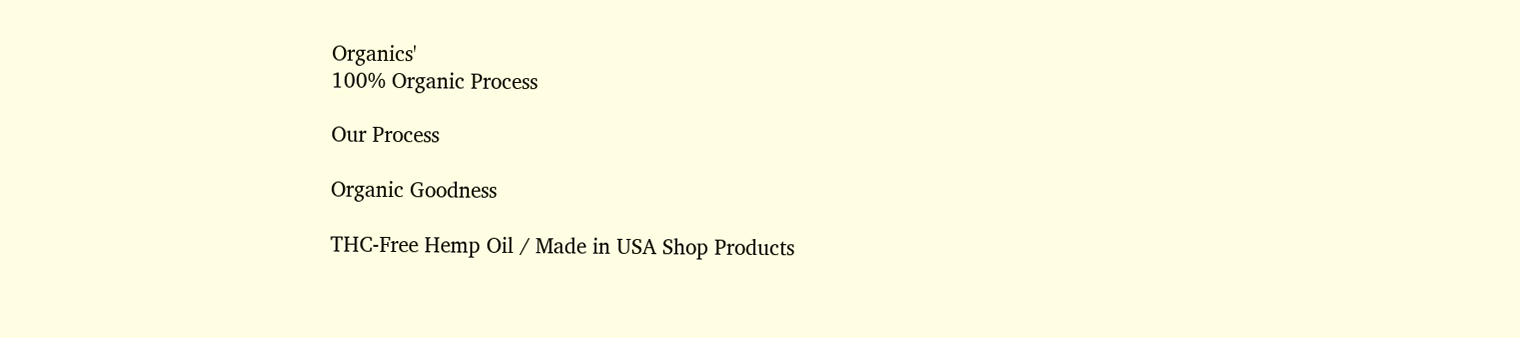Organics'
100% Organic Process

Our Process

Organic Goodness

THC-Free Hemp Oil / Made in USA Shop Products